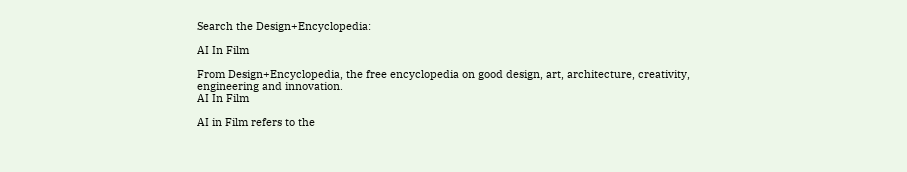Search the Design+Encyclopedia:

AI In Film

From Design+Encyclopedia, the free encyclopedia on good design, art, architecture, creativity, engineering and innovation.
AI In Film

AI in Film refers to the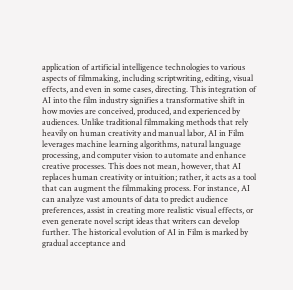application of artificial intelligence technologies to various aspects of filmmaking, including scriptwriting, editing, visual effects, and even in some cases, directing. This integration of AI into the film industry signifies a transformative shift in how movies are conceived, produced, and experienced by audiences. Unlike traditional filmmaking methods that rely heavily on human creativity and manual labor, AI in Film leverages machine learning algorithms, natural language processing, and computer vision to automate and enhance creative processes. This does not mean, however, that AI replaces human creativity or intuition; rather, it acts as a tool that can augment the filmmaking process. For instance, AI can analyze vast amounts of data to predict audience preferences, assist in creating more realistic visual effects, or even generate novel script ideas that writers can develop further. The historical evolution of AI in Film is marked by gradual acceptance and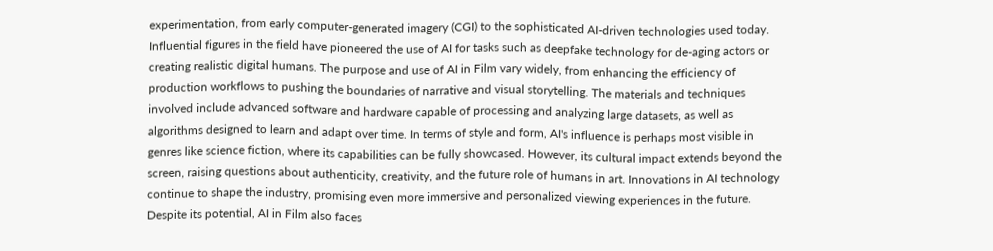experimentation, from early computer-generated imagery (CGI) to the sophisticated AI-driven technologies used today. Influential figures in the field have pioneered the use of AI for tasks such as deepfake technology for de-aging actors or creating realistic digital humans. The purpose and use of AI in Film vary widely, from enhancing the efficiency of production workflows to pushing the boundaries of narrative and visual storytelling. The materials and techniques involved include advanced software and hardware capable of processing and analyzing large datasets, as well as algorithms designed to learn and adapt over time. In terms of style and form, AI's influence is perhaps most visible in genres like science fiction, where its capabilities can be fully showcased. However, its cultural impact extends beyond the screen, raising questions about authenticity, creativity, and the future role of humans in art. Innovations in AI technology continue to shape the industry, promising even more immersive and personalized viewing experiences in the future. Despite its potential, AI in Film also faces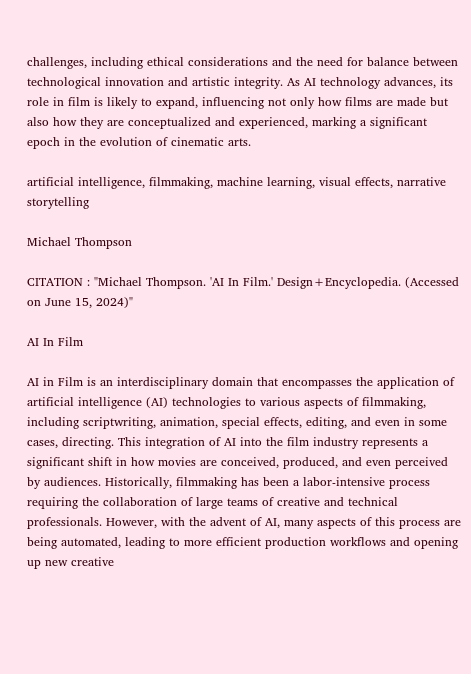challenges, including ethical considerations and the need for balance between technological innovation and artistic integrity. As AI technology advances, its role in film is likely to expand, influencing not only how films are made but also how they are conceptualized and experienced, marking a significant epoch in the evolution of cinematic arts.

artificial intelligence, filmmaking, machine learning, visual effects, narrative storytelling

Michael Thompson

CITATION : "Michael Thompson. 'AI In Film.' Design+Encyclopedia. (Accessed on June 15, 2024)"

AI In Film

AI in Film is an interdisciplinary domain that encompasses the application of artificial intelligence (AI) technologies to various aspects of filmmaking, including scriptwriting, animation, special effects, editing, and even in some cases, directing. This integration of AI into the film industry represents a significant shift in how movies are conceived, produced, and even perceived by audiences. Historically, filmmaking has been a labor-intensive process requiring the collaboration of large teams of creative and technical professionals. However, with the advent of AI, many aspects of this process are being automated, leading to more efficient production workflows and opening up new creative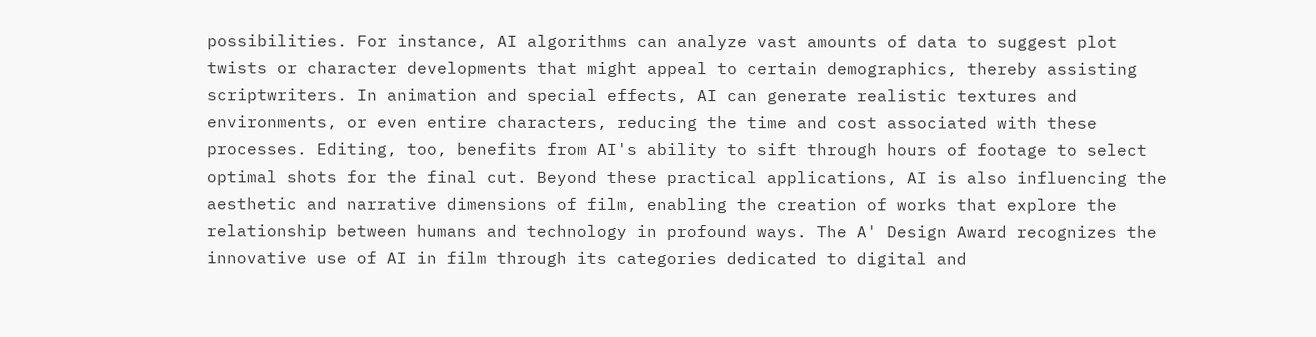possibilities. For instance, AI algorithms can analyze vast amounts of data to suggest plot twists or character developments that might appeal to certain demographics, thereby assisting scriptwriters. In animation and special effects, AI can generate realistic textures and environments, or even entire characters, reducing the time and cost associated with these processes. Editing, too, benefits from AI's ability to sift through hours of footage to select optimal shots for the final cut. Beyond these practical applications, AI is also influencing the aesthetic and narrative dimensions of film, enabling the creation of works that explore the relationship between humans and technology in profound ways. The A' Design Award recognizes the innovative use of AI in film through its categories dedicated to digital and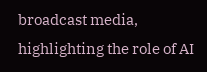broadcast media, highlighting the role of AI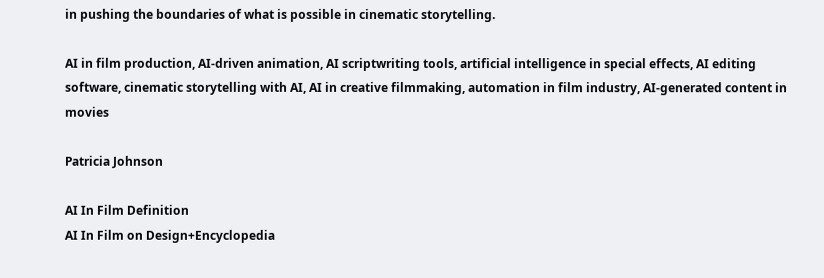in pushing the boundaries of what is possible in cinematic storytelling.

AI in film production, AI-driven animation, AI scriptwriting tools, artificial intelligence in special effects, AI editing software, cinematic storytelling with AI, AI in creative filmmaking, automation in film industry, AI-generated content in movies

Patricia Johnson

AI In Film Definition
AI In Film on Design+Encyclopedia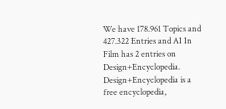We have 178.961 Topics and 427.322 Entries and AI In Film has 2 entries on Design+Encyclopedia. Design+Encyclopedia is a free encyclopedia,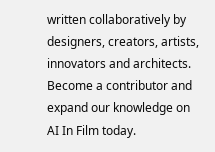written collaboratively by designers, creators, artists, innovators and architects. Become a contributor and expand our knowledge on AI In Film today.